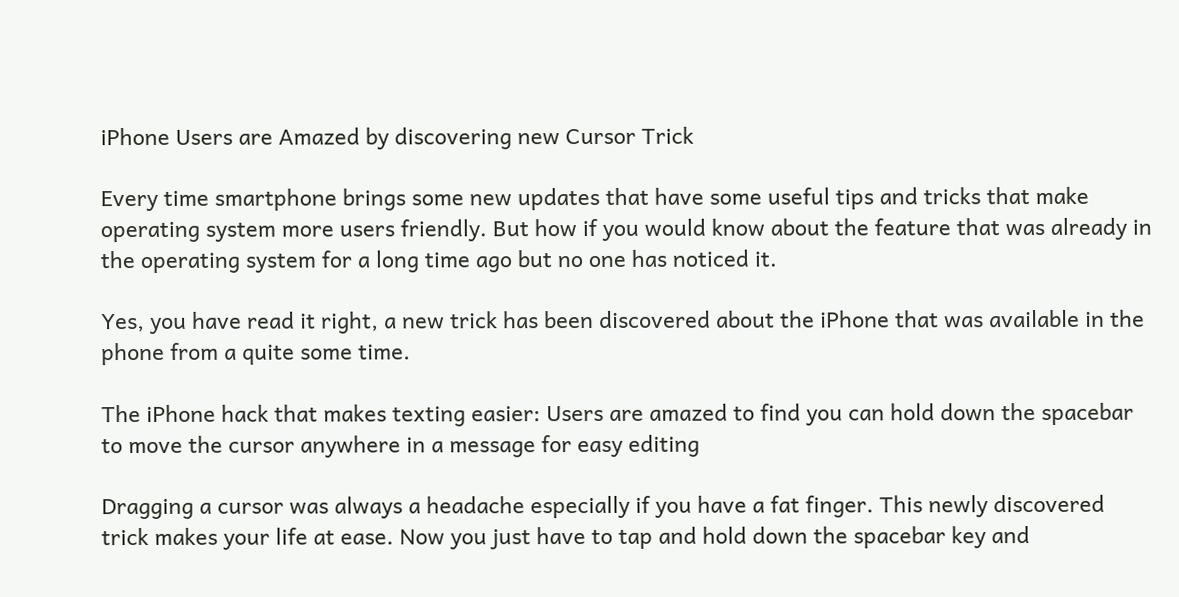iPhone Users are Amazed by discovering new Cursor Trick

Every time smartphone brings some new updates that have some useful tips and tricks that make operating system more users friendly. But how if you would know about the feature that was already in the operating system for a long time ago but no one has noticed it.

Yes, you have read it right, a new trick has been discovered about the iPhone that was available in the phone from a quite some time.

The iPhone hack that makes texting easier: Users are amazed to find you can hold down the spacebar to move the cursor anywhere in a message for easy editing

Dragging a cursor was always a headache especially if you have a fat finger. This newly discovered trick makes your life at ease. Now you just have to tap and hold down the spacebar key and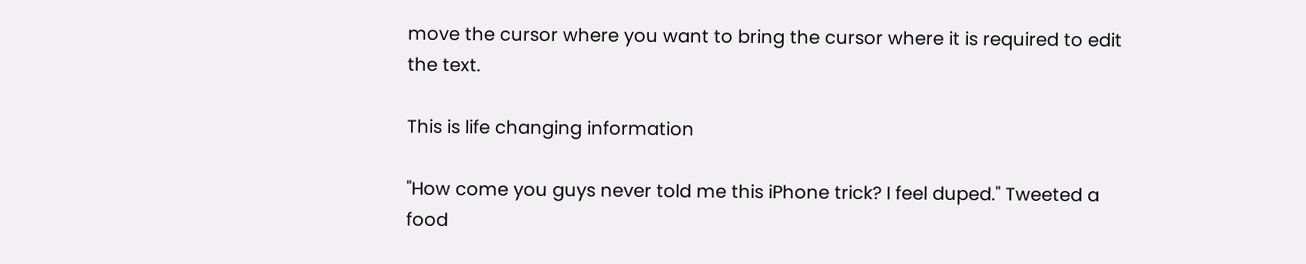move the cursor where you want to bring the cursor where it is required to edit the text.

This is life changing information

"How come you guys never told me this iPhone trick? I feel duped." Tweeted a food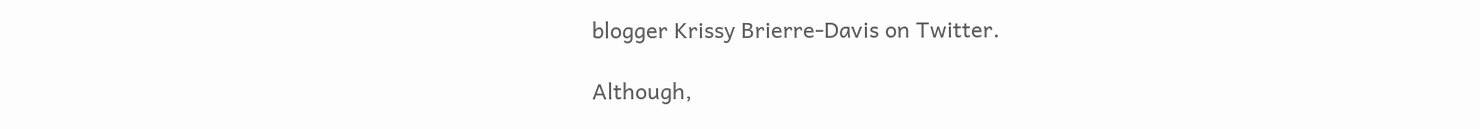blogger Krissy Brierre-Davis on Twitter.

Although,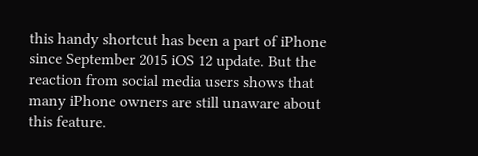this handy shortcut has been a part of iPhone since September 2015 iOS 12 update. But the reaction from social media users shows that many iPhone owners are still unaware about this feature.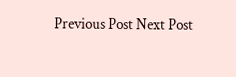Previous Post Next Post